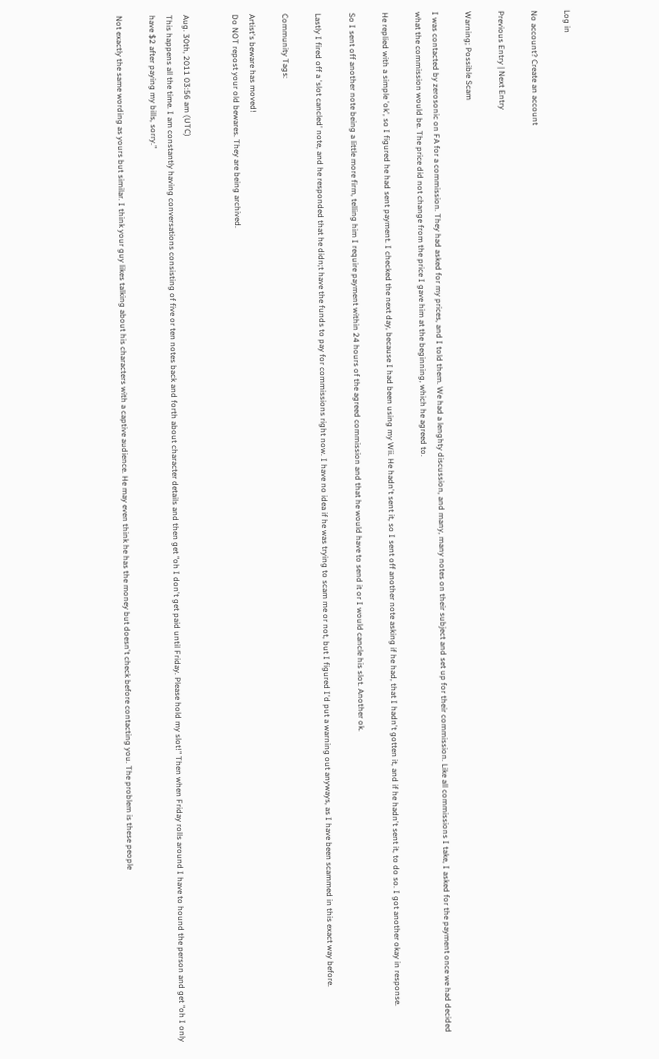Log in

No account? Create an account

Previous Entry | Next Entry

Warning; Possible Scam

I was contacted by zerosonic on FA for a commission. They had asked for my prices, and I told them. We had a lenghty discussion, and many, many notes on their subject and set up for their commission. Like all commissions I take, I asked for the payment once we had decided what the commission would be. The price did not change from the price I gave him at the beginning, which he agreed to.

He replied with a simple 'ok', so I figured he had sent payment. I checked the next day, because I had been using my Wii. He hadn't sent it, so I sent off another note asking if he had, that I hadn't gotten it, and if he hadn't sent it, to do so. I got another okay in response.

So I sent off another note being a little more firm, telling him I require payment within 24 hours of the agreed commission and that he would have to send it or I would cancle his slot. Another ok.

Lastly I fired off a 'slot cancled' note, and he responded that he didn;t have the funds to pay for commissions right now. I have no idea if he was trying to scam me or not, but I figured I'd put a warning out anyways, as I have been scammed in this exact way before.

Community Tags:

Artist's beware has moved!
Do NOT repost your old bewares. They are being archived.


Aug. 30th, 2011 03:56 am (UTC)
This happens all the time. I am constantly having conversations consisting of five or ten notes back and forth about character details and then get "oh I don't get paid until Friday. Please hold my slot!" Then when Friday rolls around I have to hound the person and get "oh I only have $2 after paying my bills, sorry."

Not exactly the same wording as yours but similar. I think your guy likes talking about his characters with a captive audience. He may even think he has the money but doesn't check before contacting you. The problem is these people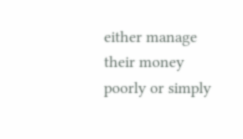either manage their money poorly or simply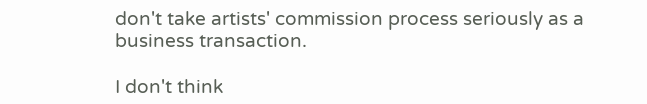don't take artists' commission process seriously as a business transaction.

I don't think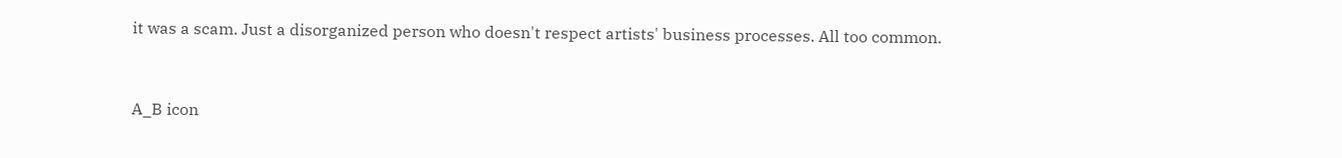it was a scam. Just a disorganized person who doesn't respect artists' business processes. All too common.


A_B icon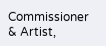Commissioner & Artist,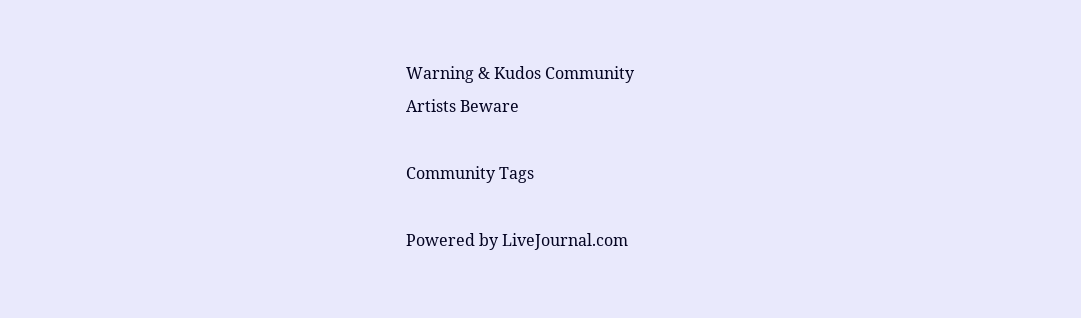Warning & Kudos Community
Artists Beware

Community Tags

Powered by LiveJournal.com